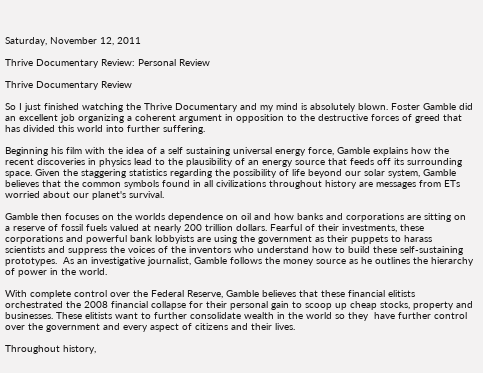Saturday, November 12, 2011

Thrive Documentary Review: Personal Review

Thrive Documentary Review

So I just finished watching the Thrive Documentary and my mind is absolutely blown. Foster Gamble did an excellent job organizing a coherent argument in opposition to the destructive forces of greed that has divided this world into further suffering.

Beginning his film with the idea of a self sustaining universal energy force, Gamble explains how the recent discoveries in physics lead to the plausibility of an energy source that feeds off its surrounding space. Given the staggering statistics regarding the possibility of life beyond our solar system, Gamble believes that the common symbols found in all civilizations throughout history are messages from ETs worried about our planet's survival.

Gamble then focuses on the worlds dependence on oil and how banks and corporations are sitting on a reserve of fossil fuels valued at nearly 200 trillion dollars. Fearful of their investments, these corporations and powerful bank lobbyists are using the government as their puppets to harass scientists and suppress the voices of the inventors who understand how to build these self-sustaining prototypes.  As an investigative journalist, Gamble follows the money source as he outlines the hierarchy of power in the world.

With complete control over the Federal Reserve, Gamble believes that these financial elitists orchestrated the 2008 financial collapse for their personal gain to scoop up cheap stocks, property and businesses. These elitists want to further consolidate wealth in the world so they  have further control over the government and every aspect of citizens and their lives.

Throughout history,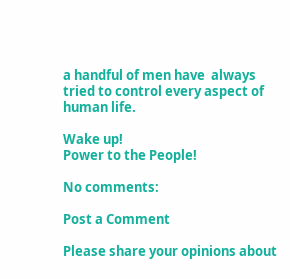a handful of men have  always tried to control every aspect of human life.

Wake up!
Power to the People!

No comments:

Post a Comment

Please share your opinions about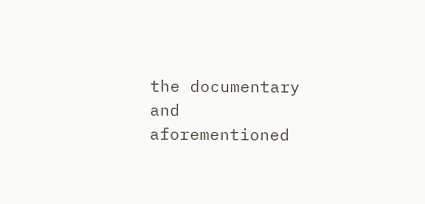the documentary and aforementioned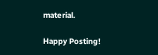material.

Happy Posting!